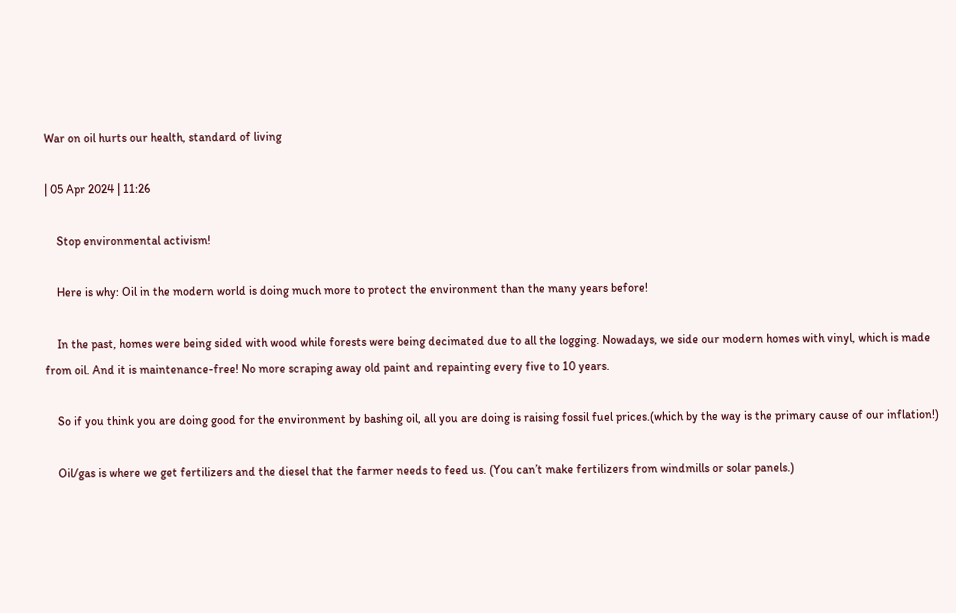War on oil hurts our health, standard of living

| 05 Apr 2024 | 11:26

    Stop environmental activism!

    Here is why: Oil in the modern world is doing much more to protect the environment than the many years before!

    In the past, homes were being sided with wood while forests were being decimated due to all the logging. Nowadays, we side our modern homes with vinyl, which is made from oil. And it is maintenance-free! No more scraping away old paint and repainting every five to 10 years.

    So if you think you are doing good for the environment by bashing oil, all you are doing is raising fossil fuel prices.(which by the way is the primary cause of our inflation!)

    Oil/gas is where we get fertilizers and the diesel that the farmer needs to feed us. (You can’t make fertilizers from windmills or solar panels.)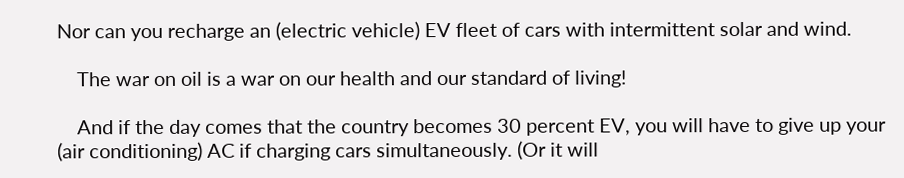Nor can you recharge an (electric vehicle) EV fleet of cars with intermittent solar and wind.

    The war on oil is a war on our health and our standard of living!

    And if the day comes that the country becomes 30 percent EV, you will have to give up your (air conditioning) AC if charging cars simultaneously. (Or it will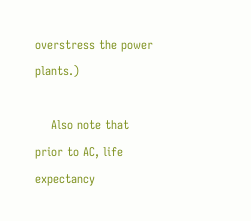overstress the power plants.)

    Also note that prior to AC, life expectancy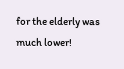for the elderly was much lower!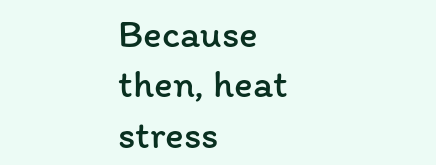Because then, heat stress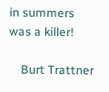in summers was a killer!

    Burt Trattner